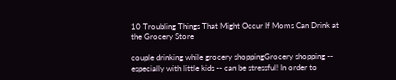10 Troubling Things That Might Occur If Moms Can Drink at the Grocery Store

couple drinking while grocery shoppingGrocery shopping -- especially with little kids -- can be stressful! In order to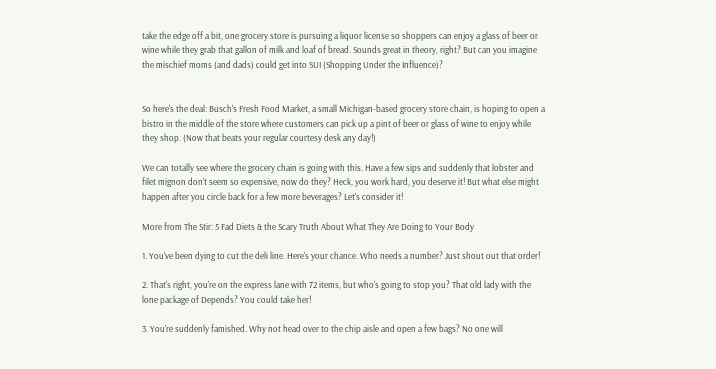take the edge off a bit, one grocery store is pursuing a liquor license so shoppers can enjoy a glass of beer or wine while they grab that gallon of milk and loaf of bread. Sounds great in theory, right? But can you imagine the mischief moms (and dads) could get into SUI (Shopping Under the Influence)?


So here's the deal: Busch's Fresh Food Market, a small Michigan-based grocery store chain, is hoping to open a bistro in the middle of the store where customers can pick up a pint of beer or glass of wine to enjoy while they shop. (Now that beats your regular courtesy desk any day!)

We can totally see where the grocery chain is going with this. Have a few sips and suddenly that lobster and filet mignon don't seem so expensive, now do they? Heck, you work hard, you deserve it! But what else might happen after you circle back for a few more beverages? Let's consider it!

More from The Stir: 5 Fad Diets & the Scary Truth About What They Are Doing to Your Body

1. You've been dying to cut the deli line. Here's your chance. Who needs a number? Just shout out that order!

2. That's right, you're on the express lane with 72 items, but who's going to stop you? That old lady with the lone package of Depends? You could take her!

3. You're suddenly famished. Why not head over to the chip aisle and open a few bags? No one will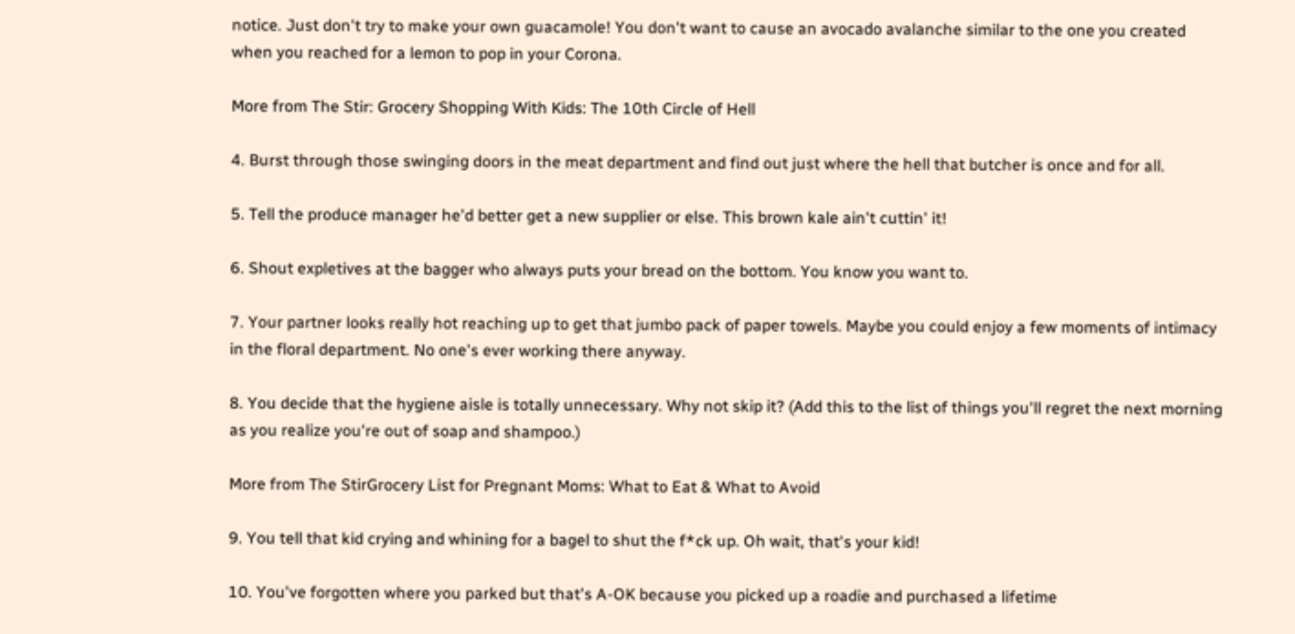notice. Just don't try to make your own guacamole! You don't want to cause an avocado avalanche similar to the one you created when you reached for a lemon to pop in your Corona.

More from The Stir: Grocery Shopping With Kids: The 10th Circle of Hell

4. Burst through those swinging doors in the meat department and find out just where the hell that butcher is once and for all.

5. Tell the produce manager he'd better get a new supplier or else. This brown kale ain't cuttin' it!

6. Shout expletives at the bagger who always puts your bread on the bottom. You know you want to.

7. Your partner looks really hot reaching up to get that jumbo pack of paper towels. Maybe you could enjoy a few moments of intimacy in the floral department. No one's ever working there anyway.

8. You decide that the hygiene aisle is totally unnecessary. Why not skip it? (Add this to the list of things you'll regret the next morning as you realize you're out of soap and shampoo.)

More from The StirGrocery List for Pregnant Moms: What to Eat & What to Avoid

9. You tell that kid crying and whining for a bagel to shut the f*ck up. Oh wait, that's your kid!

10. You've forgotten where you parked but that's A-OK because you picked up a roadie and purchased a lifetime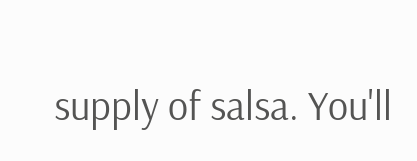supply of salsa. You'll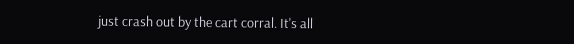just crash out by the cart corral. It's all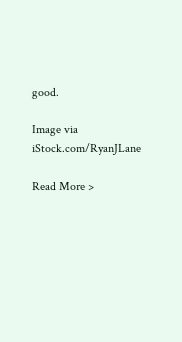good.

Image via iStock.com/RyanJLane

Read More >